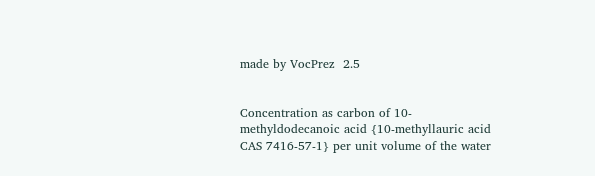made by VocPrez  2.5


Concentration as carbon of 10-methyldodecanoic acid {10-methyllauric acid CAS 7416-57-1} per unit volume of the water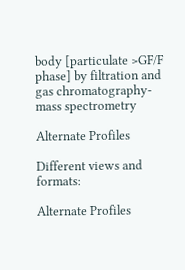body [particulate >GF/F phase] by filtration and gas chromatography-mass spectrometry

Alternate Profiles

Different views and formats:

Alternate Profiles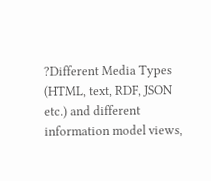?Different Media Types (HTML, text, RDF, JSON etc.) and different information model views,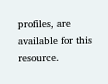profiles, are available for this resource.